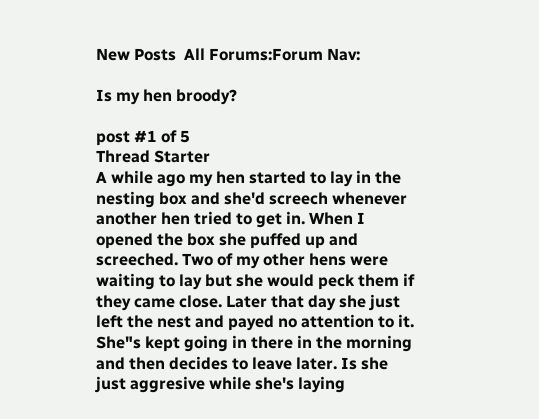New Posts  All Forums:Forum Nav:

Is my hen broody?

post #1 of 5
Thread Starter
A while ago my hen started to lay in the nesting box and she'd screech whenever another hen tried to get in. When I opened the box she puffed up and screeched. Two of my other hens were waiting to lay but she would peck them if they came close. Later that day she just left the nest and payed no attention to it. She"s kept going in there in the morning and then decides to leave later. Is she just aggresive while she's laying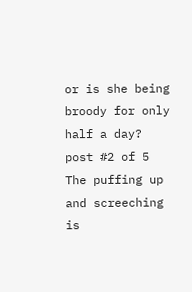or is she being broody for only half a day?
post #2 of 5
The puffing up and screeching is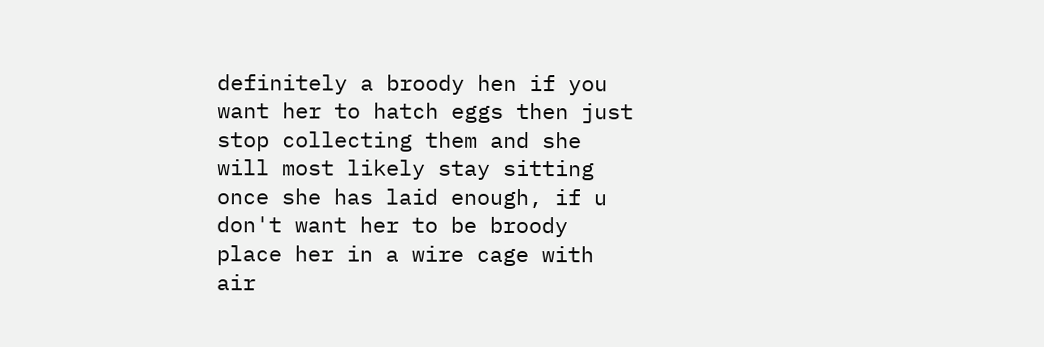definitely a broody hen if you want her to hatch eggs then just stop collecting them and she will most likely stay sitting once she has laid enough, if u don't want her to be broody place her in a wire cage with air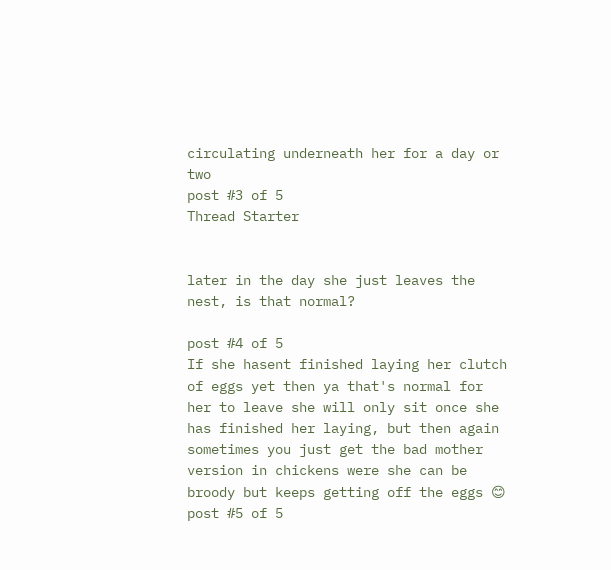circulating underneath her for a day or two
post #3 of 5
Thread Starter


later in the day she just leaves the nest, is that normal?

post #4 of 5
If she hasent finished laying her clutch of eggs yet then ya that's normal for her to leave she will only sit once she has finished her laying, but then again sometimes you just get the bad mother version in chickens were she can be broody but keeps getting off the eggs 😊
post #5 of 5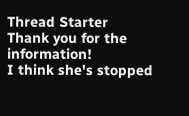Thread Starter
Thank you for the information!
I think she's stopped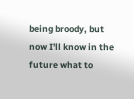being broody, but now I'll know in the future what to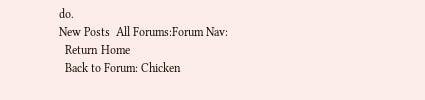do.
New Posts  All Forums:Forum Nav:
  Return Home
  Back to Forum: Chicken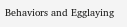Behaviors and Egglaying